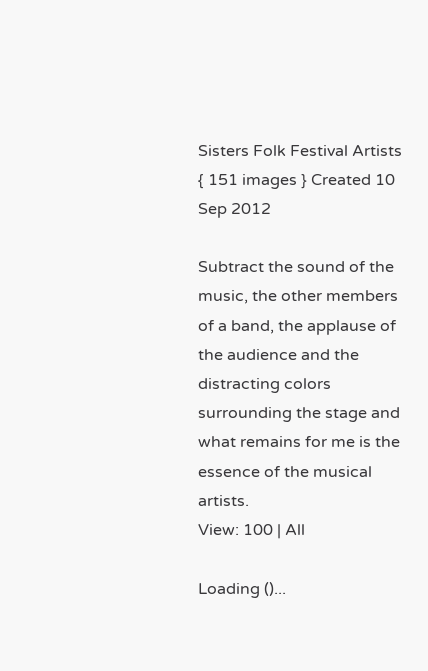Sisters Folk Festival Artists { 151 images } Created 10 Sep 2012

Subtract the sound of the music, the other members of a band, the applause of the audience and the distracting colors surrounding the stage and what remains for me is the essence of the musical artists.
View: 100 | All

Loading ()...